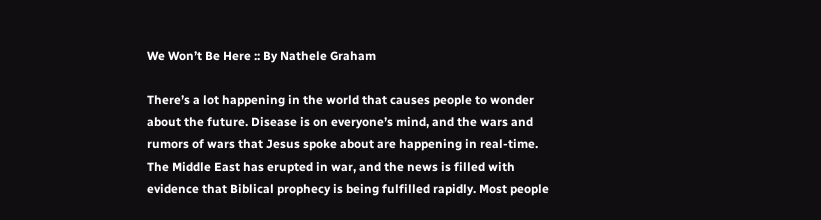We Won’t Be Here :: By Nathele Graham

There’s a lot happening in the world that causes people to wonder about the future. Disease is on everyone’s mind, and the wars and rumors of wars that Jesus spoke about are happening in real-time. The Middle East has erupted in war, and the news is filled with evidence that Biblical prophecy is being fulfilled rapidly. Most people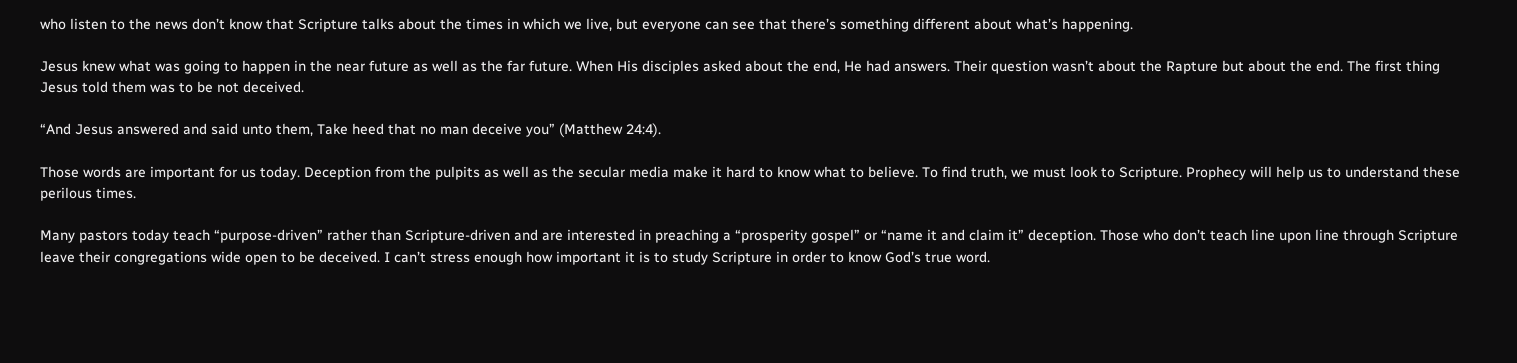who listen to the news don’t know that Scripture talks about the times in which we live, but everyone can see that there’s something different about what’s happening.

Jesus knew what was going to happen in the near future as well as the far future. When His disciples asked about the end, He had answers. Their question wasn’t about the Rapture but about the end. The first thing Jesus told them was to be not deceived.

“And Jesus answered and said unto them, Take heed that no man deceive you” (Matthew 24:4).

Those words are important for us today. Deception from the pulpits as well as the secular media make it hard to know what to believe. To find truth, we must look to Scripture. Prophecy will help us to understand these perilous times.

Many pastors today teach “purpose-driven” rather than Scripture-driven and are interested in preaching a “prosperity gospel” or “name it and claim it” deception. Those who don’t teach line upon line through Scripture leave their congregations wide open to be deceived. I can’t stress enough how important it is to study Scripture in order to know God’s true word.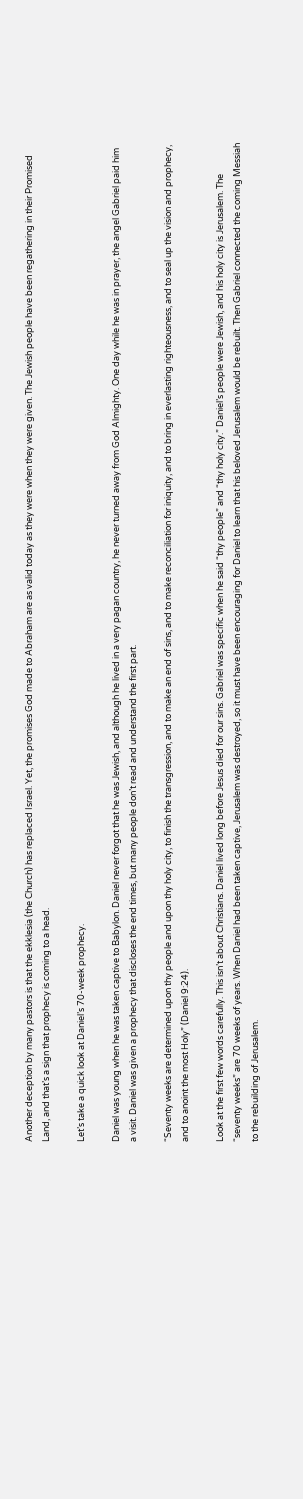Another deception by many pastors is that the ekklesia (the Church) has replaced Israel. Yet, the promises God made to Abraham are as valid today as they were when they were given. The Jewish people have been regathering in their Promised Land, and that’s a sign that prophecy is coming to a head.

Let’s take a quick look at Daniel’s 70-week prophecy.

Daniel was young when he was taken captive to Babylon. Daniel never forgot that he was Jewish, and although he lived in a very pagan country, he never turned away from God Almighty. One day while he was in prayer, the angel Gabriel paid him a visit. Daniel was given a prophecy that discloses the end times, but many people don’t read and understand the first part.

“Seventy weeks are determined upon thy people and upon thy holy city, to finish the transgression, and to make an end of sins, and to make reconciliation for iniquity, and to bring in everlasting righteousness, and to seal up the vision and prophecy, and to anoint the most Holy” (Daniel 9:24).

Look at the first few words carefully. This isn’t about Christians. Daniel lived long before Jesus died for our sins. Gabriel was specific when he said “thy people” and “thy holy city.” Daniel’s people were Jewish, and his holy city is Jerusalem. The “seventy weeks” are 70 weeks of years. When Daniel had been taken captive, Jerusalem was destroyed, so it must have been encouraging for Daniel to learn that his beloved Jerusalem would be rebuilt. Then Gabriel connected the coming Messiah to the rebuilding of Jerusalem.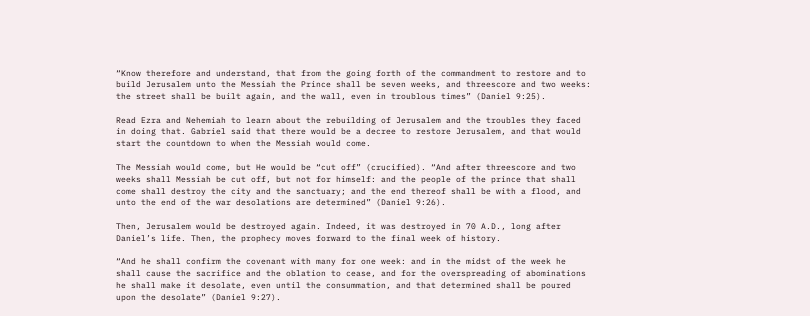“Know therefore and understand, that from the going forth of the commandment to restore and to build Jerusalem unto the Messiah the Prince shall be seven weeks, and threescore and two weeks: the street shall be built again, and the wall, even in troublous times” (Daniel 9:25).

Read Ezra and Nehemiah to learn about the rebuilding of Jerusalem and the troubles they faced in doing that. Gabriel said that there would be a decree to restore Jerusalem, and that would start the countdown to when the Messiah would come.

The Messiah would come, but He would be “cut off” (crucified). “And after threescore and two weeks shall Messiah be cut off, but not for himself: and the people of the prince that shall come shall destroy the city and the sanctuary; and the end thereof shall be with a flood, and unto the end of the war desolations are determined” (Daniel 9:26).

Then, Jerusalem would be destroyed again. Indeed, it was destroyed in 70 A.D., long after Daniel’s life. Then, the prophecy moves forward to the final week of history.

“And he shall confirm the covenant with many for one week: and in the midst of the week he shall cause the sacrifice and the oblation to cease, and for the overspreading of abominations he shall make it desolate, even until the consummation, and that determined shall be poured upon the desolate” (Daniel 9:27).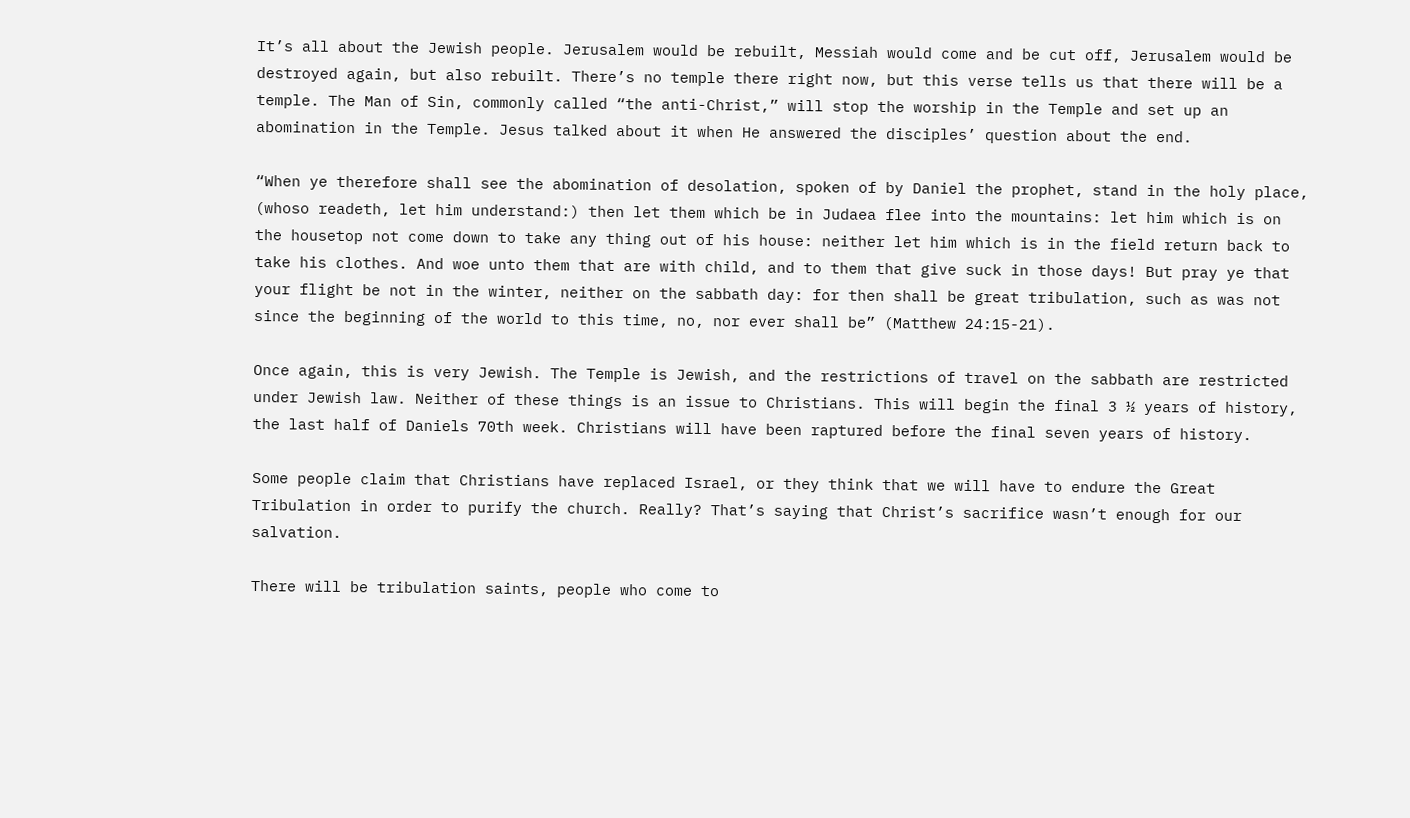It’s all about the Jewish people. Jerusalem would be rebuilt, Messiah would come and be cut off, Jerusalem would be destroyed again, but also rebuilt. There’s no temple there right now, but this verse tells us that there will be a temple. The Man of Sin, commonly called “the anti-Christ,” will stop the worship in the Temple and set up an abomination in the Temple. Jesus talked about it when He answered the disciples’ question about the end.

“When ye therefore shall see the abomination of desolation, spoken of by Daniel the prophet, stand in the holy place, (whoso readeth, let him understand:) then let them which be in Judaea flee into the mountains: let him which is on the housetop not come down to take any thing out of his house: neither let him which is in the field return back to take his clothes. And woe unto them that are with child, and to them that give suck in those days! But pray ye that your flight be not in the winter, neither on the sabbath day: for then shall be great tribulation, such as was not since the beginning of the world to this time, no, nor ever shall be” (Matthew 24:15-21).

Once again, this is very Jewish. The Temple is Jewish, and the restrictions of travel on the sabbath are restricted under Jewish law. Neither of these things is an issue to Christians. This will begin the final 3 ½ years of history, the last half of Daniels 70th week. Christians will have been raptured before the final seven years of history.

Some people claim that Christians have replaced Israel, or they think that we will have to endure the Great Tribulation in order to purify the church. Really? That’s saying that Christ’s sacrifice wasn’t enough for our salvation.

There will be tribulation saints, people who come to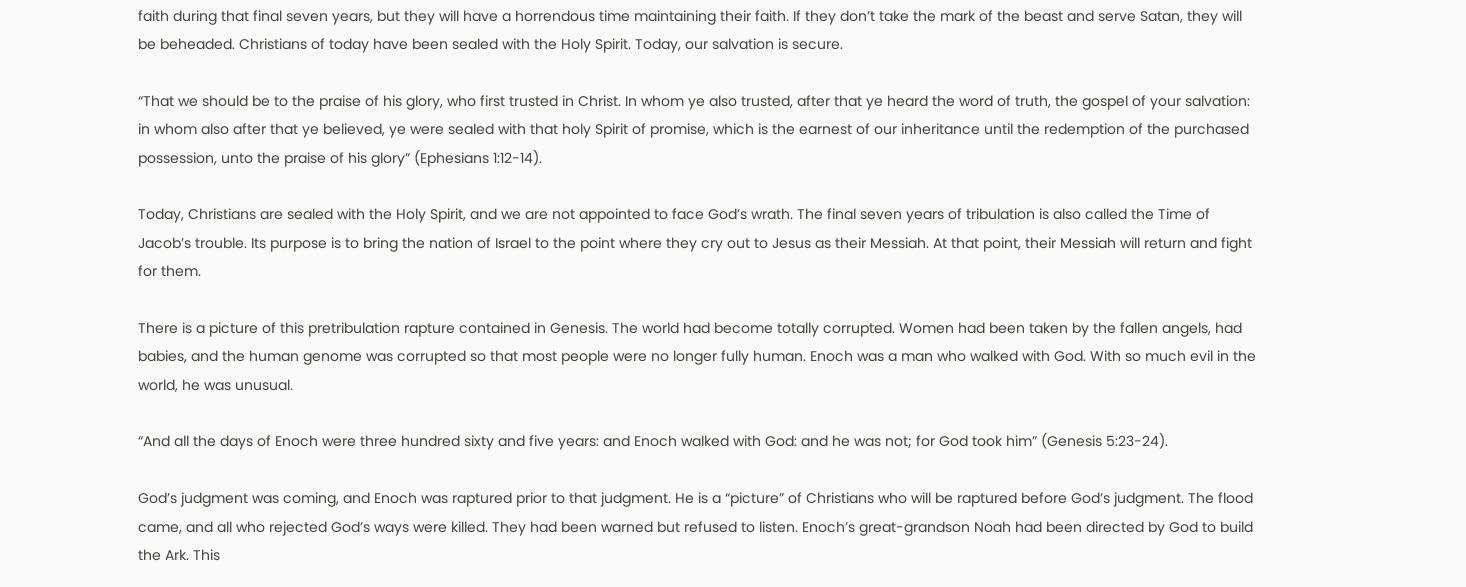faith during that final seven years, but they will have a horrendous time maintaining their faith. If they don’t take the mark of the beast and serve Satan, they will be beheaded. Christians of today have been sealed with the Holy Spirit. Today, our salvation is secure.

“That we should be to the praise of his glory, who first trusted in Christ. In whom ye also trusted, after that ye heard the word of truth, the gospel of your salvation: in whom also after that ye believed, ye were sealed with that holy Spirit of promise, which is the earnest of our inheritance until the redemption of the purchased possession, unto the praise of his glory” (Ephesians 1:12-14).

Today, Christians are sealed with the Holy Spirit, and we are not appointed to face God’s wrath. The final seven years of tribulation is also called the Time of Jacob’s trouble. Its purpose is to bring the nation of Israel to the point where they cry out to Jesus as their Messiah. At that point, their Messiah will return and fight for them.

There is a picture of this pretribulation rapture contained in Genesis. The world had become totally corrupted. Women had been taken by the fallen angels, had babies, and the human genome was corrupted so that most people were no longer fully human. Enoch was a man who walked with God. With so much evil in the world, he was unusual.

“And all the days of Enoch were three hundred sixty and five years: and Enoch walked with God: and he was not; for God took him” (Genesis 5:23-24).

God’s judgment was coming, and Enoch was raptured prior to that judgment. He is a “picture” of Christians who will be raptured before God’s judgment. The flood came, and all who rejected God’s ways were killed. They had been warned but refused to listen. Enoch’s great-grandson Noah had been directed by God to build the Ark. This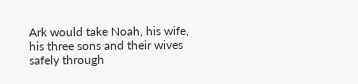Ark would take Noah, his wife, his three sons and their wives safely through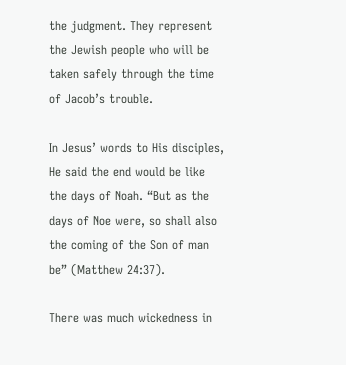the judgment. They represent the Jewish people who will be taken safely through the time of Jacob’s trouble.

In Jesus’ words to His disciples, He said the end would be like the days of Noah. “But as the days of Noe were, so shall also the coming of the Son of man be” (Matthew 24:37).

There was much wickedness in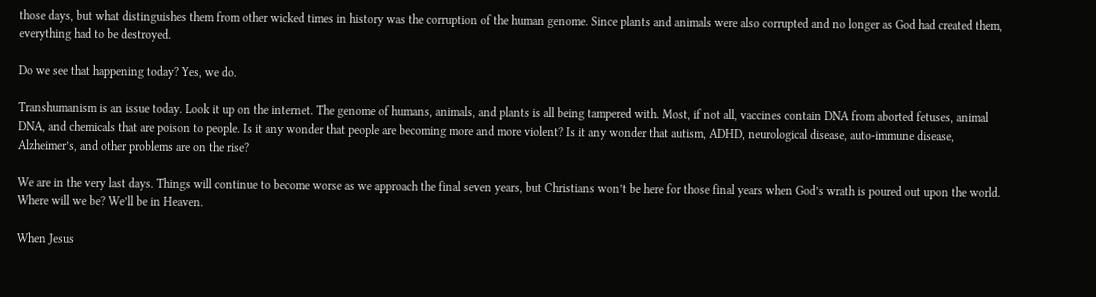those days, but what distinguishes them from other wicked times in history was the corruption of the human genome. Since plants and animals were also corrupted and no longer as God had created them, everything had to be destroyed.

Do we see that happening today? Yes, we do.

Transhumanism is an issue today. Look it up on the internet. The genome of humans, animals, and plants is all being tampered with. Most, if not all, vaccines contain DNA from aborted fetuses, animal DNA, and chemicals that are poison to people. Is it any wonder that people are becoming more and more violent? Is it any wonder that autism, ADHD, neurological disease, auto-immune disease, Alzheimer’s, and other problems are on the rise?

We are in the very last days. Things will continue to become worse as we approach the final seven years, but Christians won’t be here for those final years when God’s wrath is poured out upon the world. Where will we be? We’ll be in Heaven.

When Jesus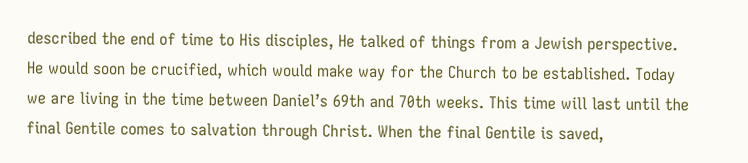described the end of time to His disciples, He talked of things from a Jewish perspective. He would soon be crucified, which would make way for the Church to be established. Today we are living in the time between Daniel’s 69th and 70th weeks. This time will last until the final Gentile comes to salvation through Christ. When the final Gentile is saved,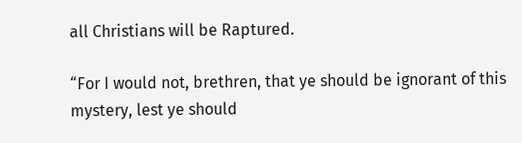all Christians will be Raptured.

“For I would not, brethren, that ye should be ignorant of this mystery, lest ye should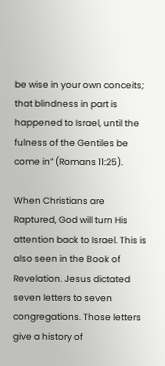be wise in your own conceits; that blindness in part is happened to Israel, until the fulness of the Gentiles be come in” (Romans 11:25).

When Christians are Raptured, God will turn His attention back to Israel. This is also seen in the Book of Revelation. Jesus dictated seven letters to seven congregations. Those letters give a history of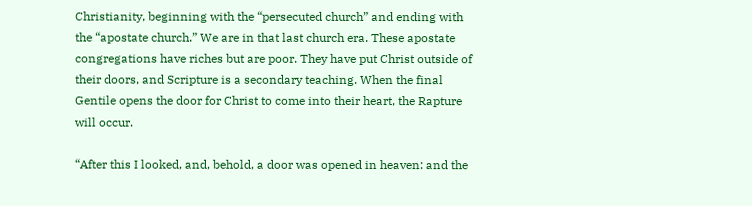Christianity, beginning with the “persecuted church” and ending with the “apostate church.” We are in that last church era. These apostate congregations have riches but are poor. They have put Christ outside of their doors, and Scripture is a secondary teaching. When the final Gentile opens the door for Christ to come into their heart, the Rapture will occur.

“After this I looked, and, behold, a door was opened in heaven: and the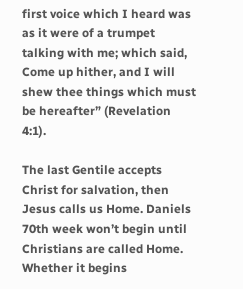first voice which I heard was as it were of a trumpet talking with me; which said, Come up hither, and I will shew thee things which must be hereafter” (Revelation 4:1).

The last Gentile accepts Christ for salvation, then Jesus calls us Home. Daniels 70th week won’t begin until Christians are called Home. Whether it begins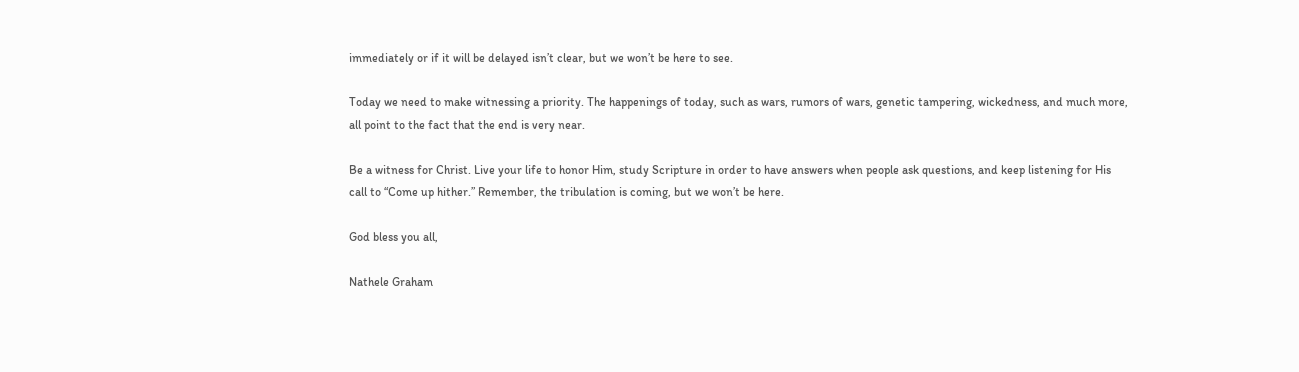immediately or if it will be delayed isn’t clear, but we won’t be here to see.

Today we need to make witnessing a priority. The happenings of today, such as wars, rumors of wars, genetic tampering, wickedness, and much more, all point to the fact that the end is very near.

Be a witness for Christ. Live your life to honor Him, study Scripture in order to have answers when people ask questions, and keep listening for His call to “Come up hither.” Remember, the tribulation is coming, but we won’t be here.

God bless you all,

Nathele Graham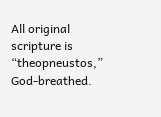All original scripture is “theopneustos,” God-breathed.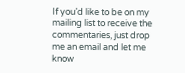If you’d like to be on my mailing list to receive the commentaries, just drop me an email and let me know